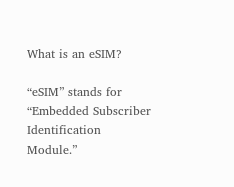What is an eSIM?

“eSIM” stands for “Embedded Subscriber Identification Module.”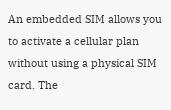An embedded SIM allows you to activate a cellular plan without using a physical SIM card. The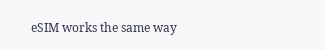eSIM works the same way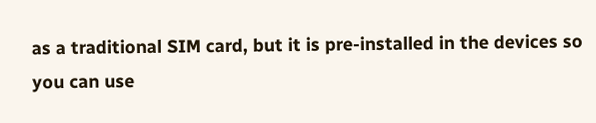as a traditional SIM card, but it is pre-installed in the devices so you can use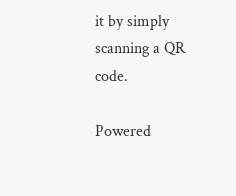it by simply scanning a QR code.

Powered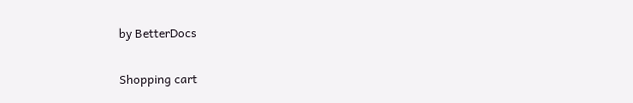by BetterDocs

Shopping cart